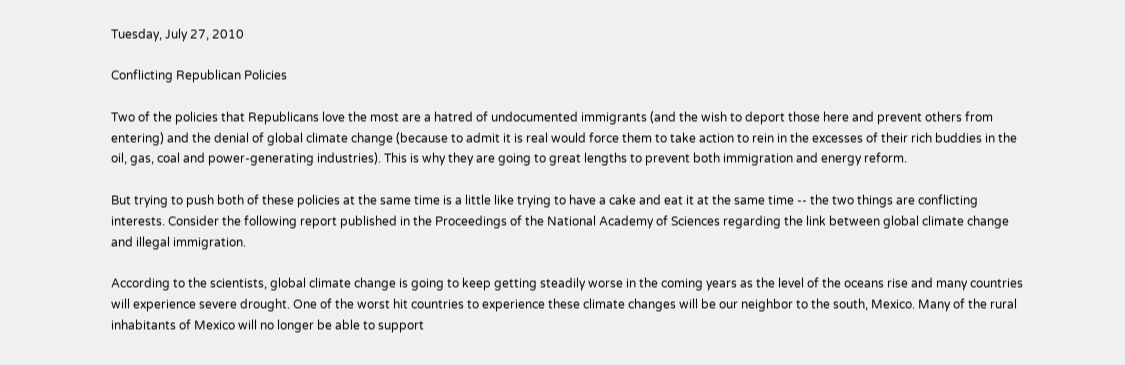Tuesday, July 27, 2010

Conflicting Republican Policies

Two of the policies that Republicans love the most are a hatred of undocumented immigrants (and the wish to deport those here and prevent others from entering) and the denial of global climate change (because to admit it is real would force them to take action to rein in the excesses of their rich buddies in the oil, gas, coal and power-generating industries). This is why they are going to great lengths to prevent both immigration and energy reform.

But trying to push both of these policies at the same time is a little like trying to have a cake and eat it at the same time -- the two things are conflicting interests. Consider the following report published in the Proceedings of the National Academy of Sciences regarding the link between global climate change and illegal immigration.

According to the scientists, global climate change is going to keep getting steadily worse in the coming years as the level of the oceans rise and many countries will experience severe drought. One of the worst hit countries to experience these climate changes will be our neighbor to the south, Mexico. Many of the rural inhabitants of Mexico will no longer be able to support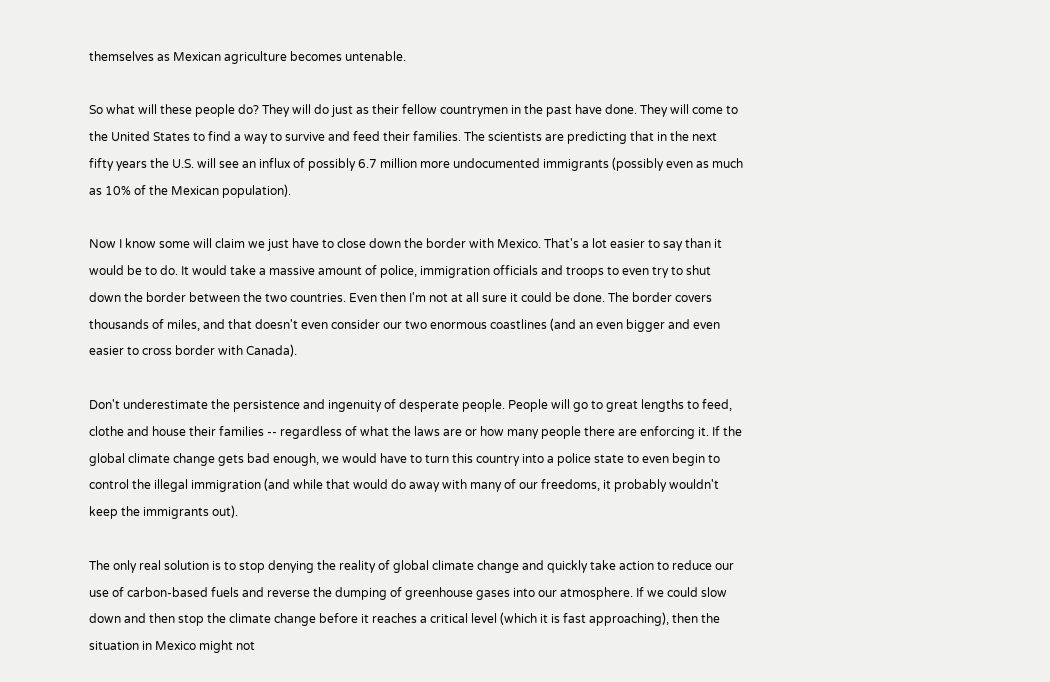themselves as Mexican agriculture becomes untenable.

So what will these people do? They will do just as their fellow countrymen in the past have done. They will come to the United States to find a way to survive and feed their families. The scientists are predicting that in the next fifty years the U.S. will see an influx of possibly 6.7 million more undocumented immigrants (possibly even as much as 10% of the Mexican population).

Now I know some will claim we just have to close down the border with Mexico. That's a lot easier to say than it would be to do. It would take a massive amount of police, immigration officials and troops to even try to shut down the border between the two countries. Even then I'm not at all sure it could be done. The border covers thousands of miles, and that doesn't even consider our two enormous coastlines (and an even bigger and even easier to cross border with Canada).

Don't underestimate the persistence and ingenuity of desperate people. People will go to great lengths to feed, clothe and house their families -- regardless of what the laws are or how many people there are enforcing it. If the global climate change gets bad enough, we would have to turn this country into a police state to even begin to control the illegal immigration (and while that would do away with many of our freedoms, it probably wouldn't keep the immigrants out).

The only real solution is to stop denying the reality of global climate change and quickly take action to reduce our use of carbon-based fuels and reverse the dumping of greenhouse gases into our atmosphere. If we could slow down and then stop the climate change before it reaches a critical level (which it is fast approaching), then the situation in Mexico might not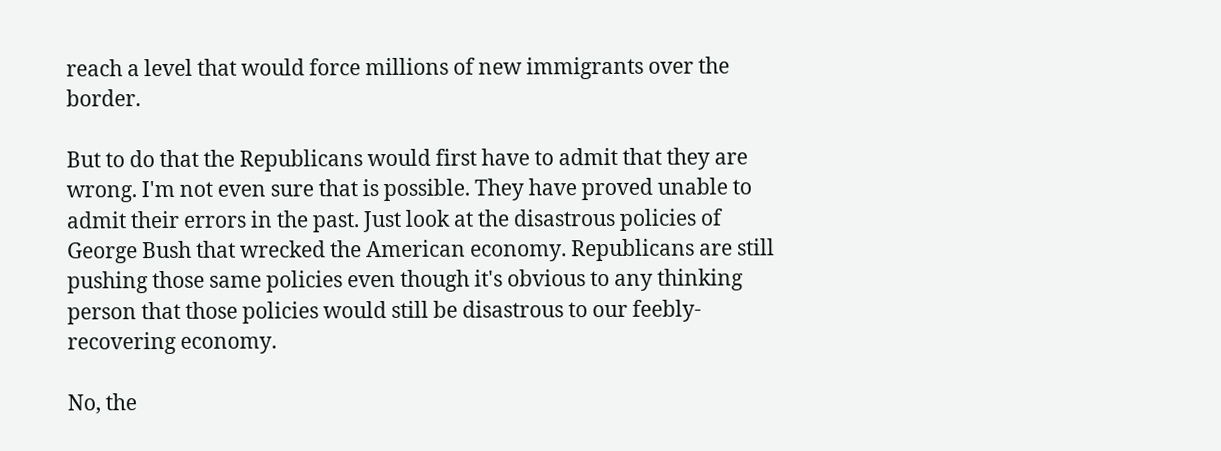reach a level that would force millions of new immigrants over the border.

But to do that the Republicans would first have to admit that they are wrong. I'm not even sure that is possible. They have proved unable to admit their errors in the past. Just look at the disastrous policies of George Bush that wrecked the American economy. Republicans are still pushing those same policies even though it's obvious to any thinking person that those policies would still be disastrous to our feebly-recovering economy.

No, the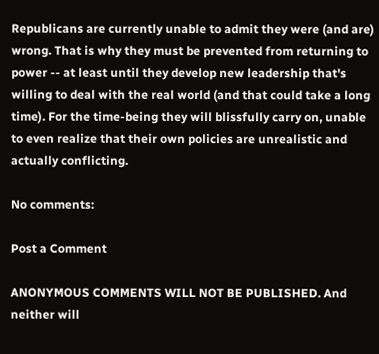Republicans are currently unable to admit they were (and are) wrong. That is why they must be prevented from returning to power -- at least until they develop new leadership that's willing to deal with the real world (and that could take a long time). For the time-being they will blissfully carry on, unable to even realize that their own policies are unrealistic and actually conflicting.

No comments:

Post a Comment

ANONYMOUS COMMENTS WILL NOT BE PUBLISHED. And neither will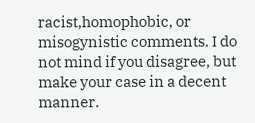racist,homophobic, or misogynistic comments. I do not mind if you disagree, but make your case in a decent manner.